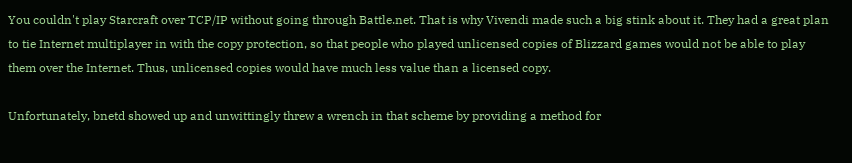You couldn't play Starcraft over TCP/IP without going through Battle.net. That is why Vivendi made such a big stink about it. They had a great plan to tie Internet multiplayer in with the copy protection, so that people who played unlicensed copies of Blizzard games would not be able to play them over the Internet. Thus, unlicensed copies would have much less value than a licensed copy.

Unfortunately, bnetd showed up and unwittingly threw a wrench in that scheme by providing a method for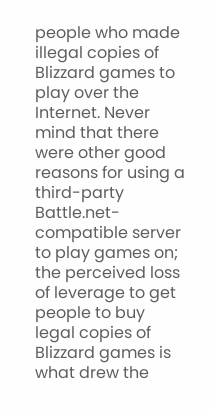people who made illegal copies of Blizzard games to play over the Internet. Never mind that there were other good reasons for using a third-party Battle.net-compatible server to play games on; the perceived loss of leverage to get people to buy legal copies of Blizzard games is what drew the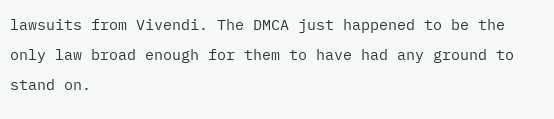lawsuits from Vivendi. The DMCA just happened to be the only law broad enough for them to have had any ground to stand on.